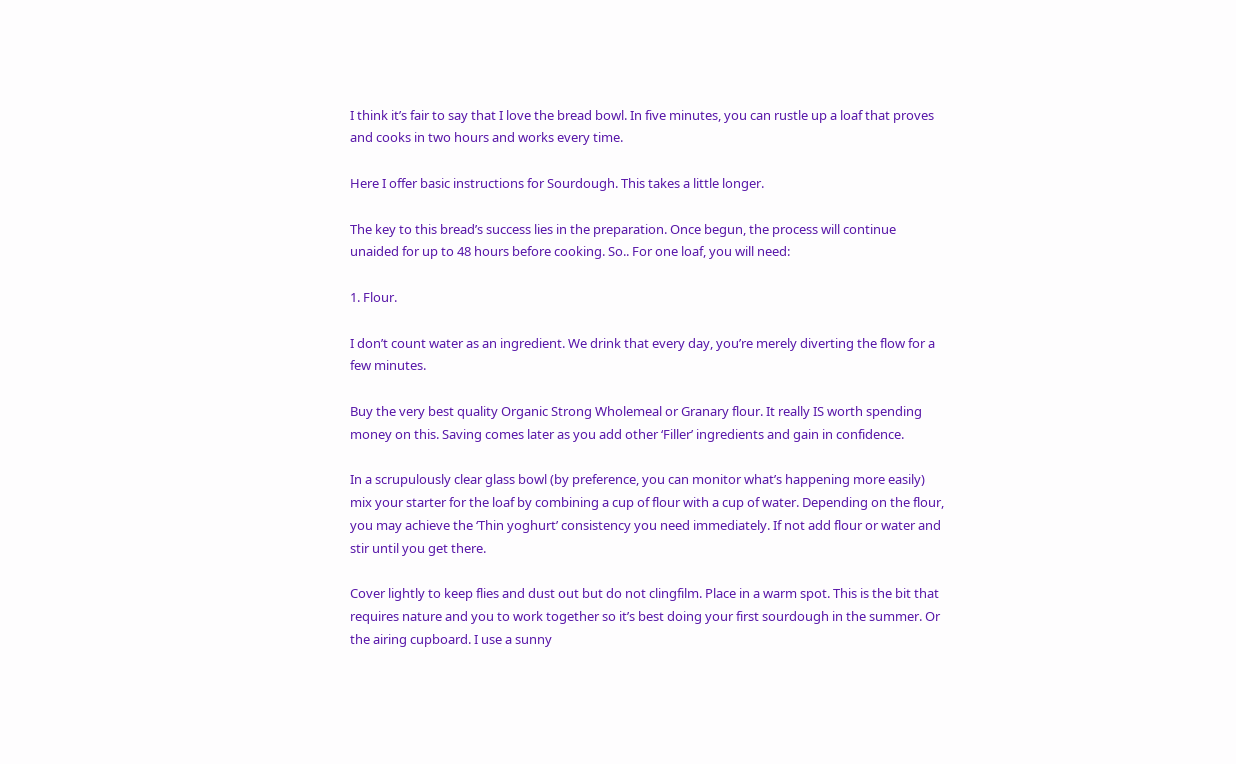I think it’s fair to say that I love the bread bowl. In five minutes, you can rustle up a loaf that proves and cooks in two hours and works every time.

Here I offer basic instructions for Sourdough. This takes a little longer.

The key to this bread’s success lies in the preparation. Once begun, the process will continue unaided for up to 48 hours before cooking. So.. For one loaf, you will need:

1. Flour.

I don’t count water as an ingredient. We drink that every day, you’re merely diverting the flow for a few minutes.

Buy the very best quality Organic Strong Wholemeal or Granary flour. It really IS worth spending money on this. Saving comes later as you add other ‘Filler’ ingredients and gain in confidence.

In a scrupulously clear glass bowl (by preference, you can monitor what’s happening more easily) mix your starter for the loaf by combining a cup of flour with a cup of water. Depending on the flour, you may achieve the ‘Thin yoghurt’ consistency you need immediately. If not add flour or water and stir until you get there.

Cover lightly to keep flies and dust out but do not clingfilm. Place in a warm spot. This is the bit that requires nature and you to work together so it’s best doing your first sourdough in the summer. Or the airing cupboard. I use a sunny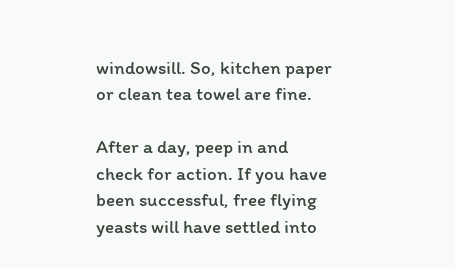windowsill. So, kitchen paper or clean tea towel are fine.

After a day, peep in and check for action. If you have been successful, free flying yeasts will have settled into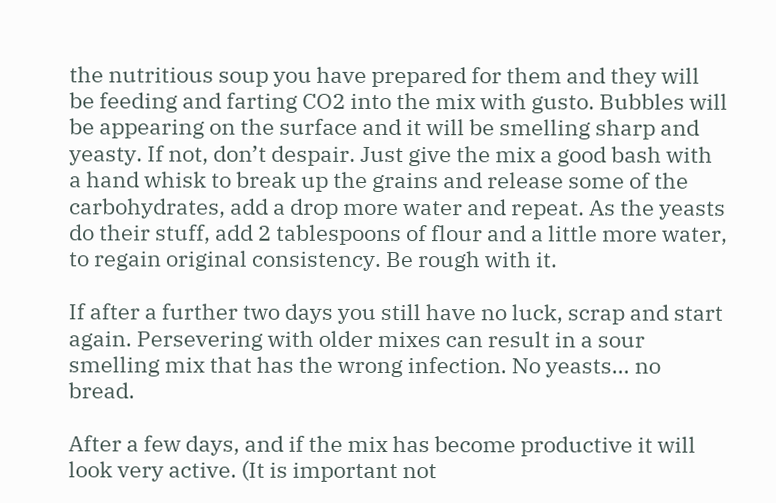the nutritious soup you have prepared for them and they will be feeding and farting CO2 into the mix with gusto. Bubbles will be appearing on the surface and it will be smelling sharp and yeasty. If not, don’t despair. Just give the mix a good bash with a hand whisk to break up the grains and release some of the carbohydrates, add a drop more water and repeat. As the yeasts do their stuff, add 2 tablespoons of flour and a little more water, to regain original consistency. Be rough with it.

If after a further two days you still have no luck, scrap and start again. Persevering with older mixes can result in a sour smelling mix that has the wrong infection. No yeasts… no bread.

After a few days, and if the mix has become productive it will look very active. (It is important not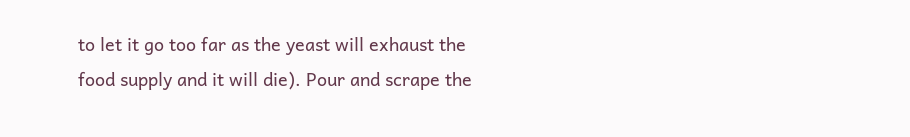to let it go too far as the yeast will exhaust the food supply and it will die). Pour and scrape the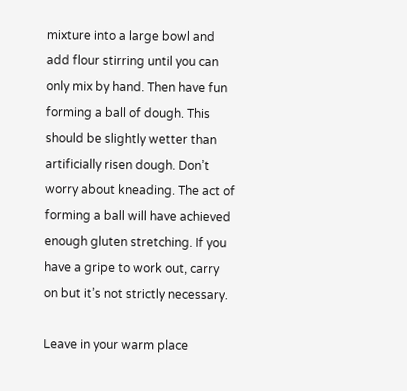mixture into a large bowl and add flour stirring until you can only mix by hand. Then have fun forming a ball of dough. This should be slightly wetter than artificially risen dough. Don’t worry about kneading. The act of forming a ball will have achieved enough gluten stretching. If you have a gripe to work out, carry on but it’s not strictly necessary.

Leave in your warm place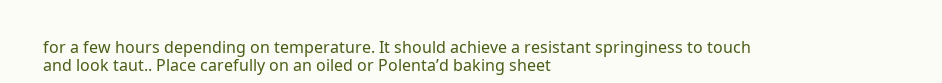for a few hours depending on temperature. It should achieve a resistant springiness to touch and look taut.. Place carefully on an oiled or Polenta’d baking sheet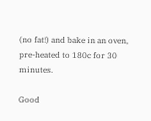(no fat!) and bake in an oven, pre-heated to 180c for 30 minutes.

Good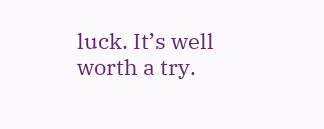luck. It’s well worth a try.